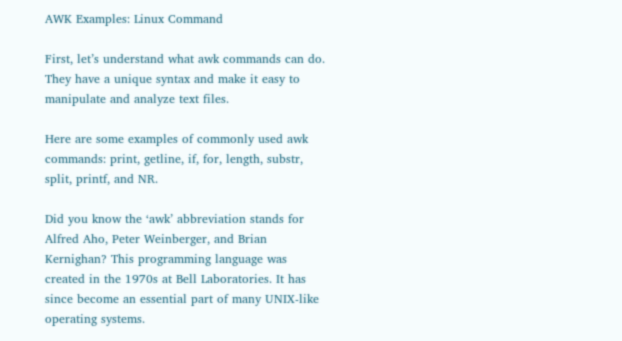AWK Examples: Linux Command

First, let’s understand what awk commands can do. They have a unique syntax and make it easy to manipulate and analyze text files.

Here are some examples of commonly used awk commands: print, getline, if, for, length, substr, split, printf, and NR.

Did you know the ‘awk’ abbreviation stands for Alfred Aho, Peter Weinberger, and Brian Kernighan? This programming language was created in the 1970s at Bell Laboratories. It has since become an essential part of many UNIX-like operating systems.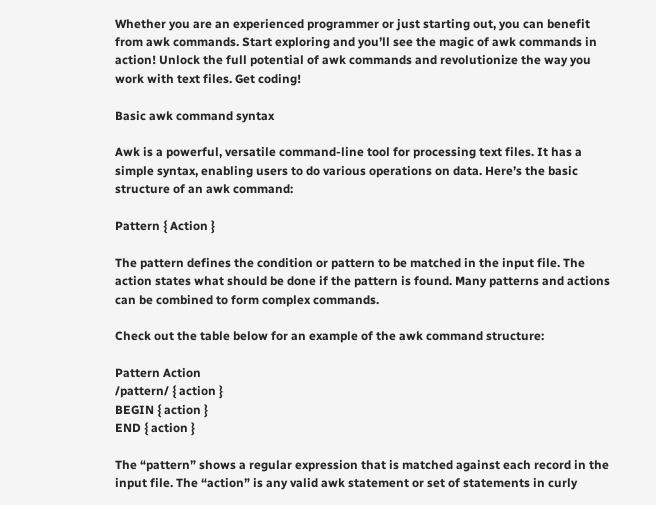Whether you are an experienced programmer or just starting out, you can benefit from awk commands. Start exploring and you’ll see the magic of awk commands in action! Unlock the full potential of awk commands and revolutionize the way you work with text files. Get coding!

Basic awk command syntax

Awk is a powerful, versatile command-line tool for processing text files. It has a simple syntax, enabling users to do various operations on data. Here’s the basic structure of an awk command:

Pattern { Action }

The pattern defines the condition or pattern to be matched in the input file. The action states what should be done if the pattern is found. Many patterns and actions can be combined to form complex commands.

Check out the table below for an example of the awk command structure:

Pattern Action
/pattern/ { action }
BEGIN { action }
END { action }

The “pattern” shows a regular expression that is matched against each record in the input file. The “action” is any valid awk statement or set of statements in curly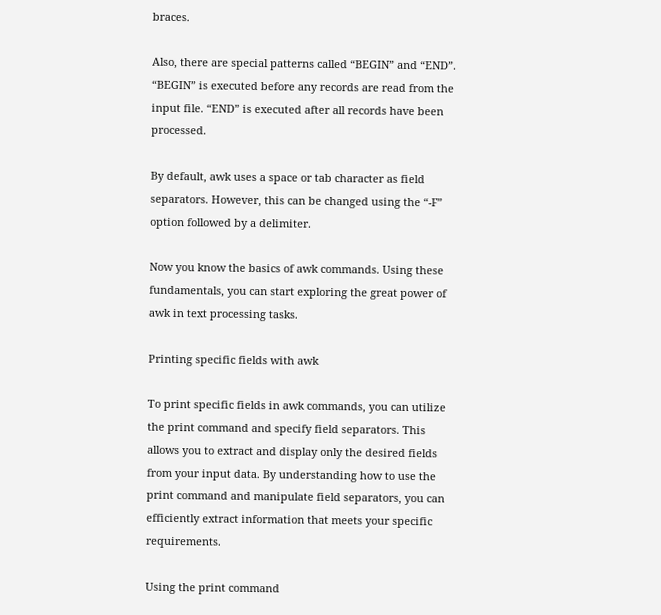braces.

Also, there are special patterns called “BEGIN” and “END”. “BEGIN” is executed before any records are read from the input file. “END” is executed after all records have been processed.

By default, awk uses a space or tab character as field separators. However, this can be changed using the “-F” option followed by a delimiter.

Now you know the basics of awk commands. Using these fundamentals, you can start exploring the great power of awk in text processing tasks.

Printing specific fields with awk

To print specific fields in awk commands, you can utilize the print command and specify field separators. This allows you to extract and display only the desired fields from your input data. By understanding how to use the print command and manipulate field separators, you can efficiently extract information that meets your specific requirements.

Using the print command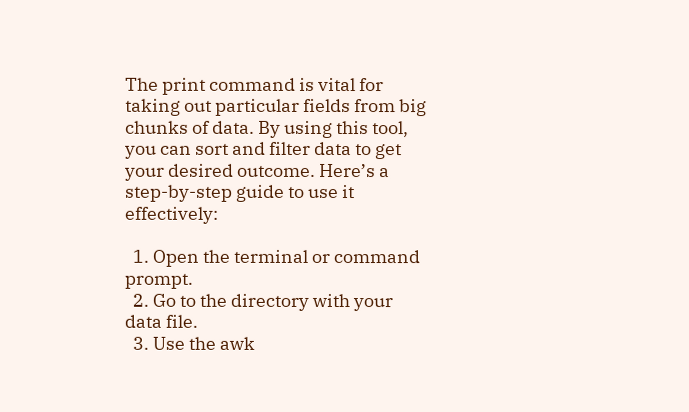The print command is vital for taking out particular fields from big chunks of data. By using this tool, you can sort and filter data to get your desired outcome. Here’s a step-by-step guide to use it effectively:

  1. Open the terminal or command prompt.
  2. Go to the directory with your data file.
  3. Use the awk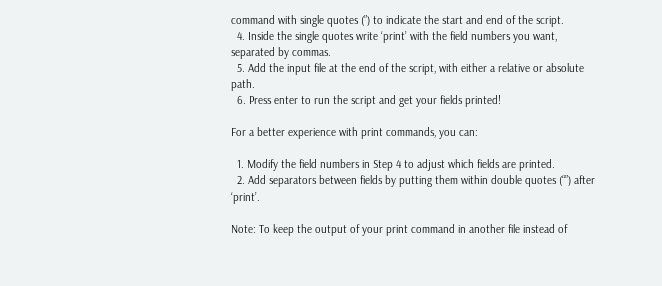command with single quotes (”) to indicate the start and end of the script.
  4. Inside the single quotes write ‘print’ with the field numbers you want, separated by commas.
  5. Add the input file at the end of the script, with either a relative or absolute path.
  6. Press enter to run the script and get your fields printed!

For a better experience with print commands, you can:

  1. Modify the field numbers in Step 4 to adjust which fields are printed.
  2. Add separators between fields by putting them within double quotes (“”) after ‘print’.

Note: To keep the output of your print command in another file instead of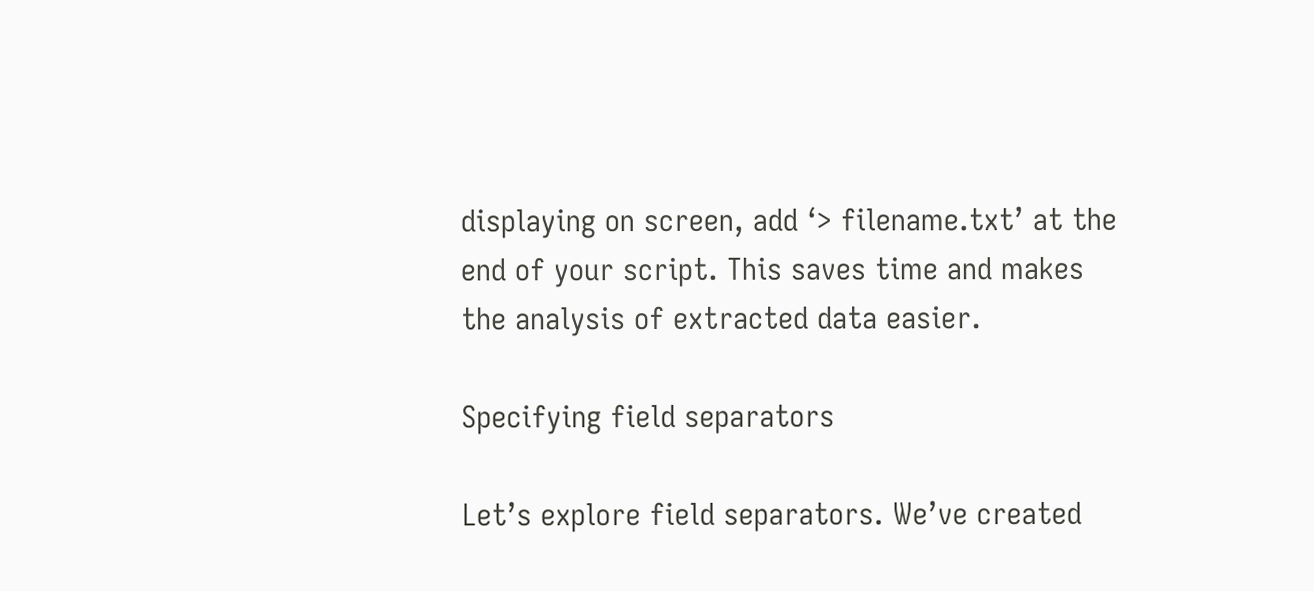displaying on screen, add ‘> filename.txt’ at the end of your script. This saves time and makes the analysis of extracted data easier.

Specifying field separators

Let’s explore field separators. We’ve created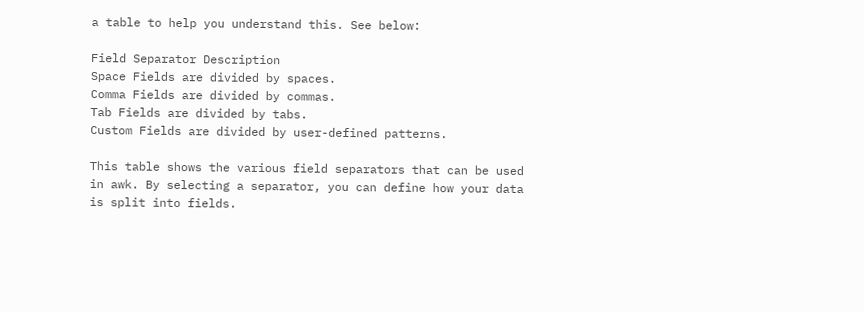a table to help you understand this. See below:

Field Separator Description
Space Fields are divided by spaces.
Comma Fields are divided by commas.
Tab Fields are divided by tabs.
Custom Fields are divided by user-defined patterns.

This table shows the various field separators that can be used in awk. By selecting a separator, you can define how your data is split into fields.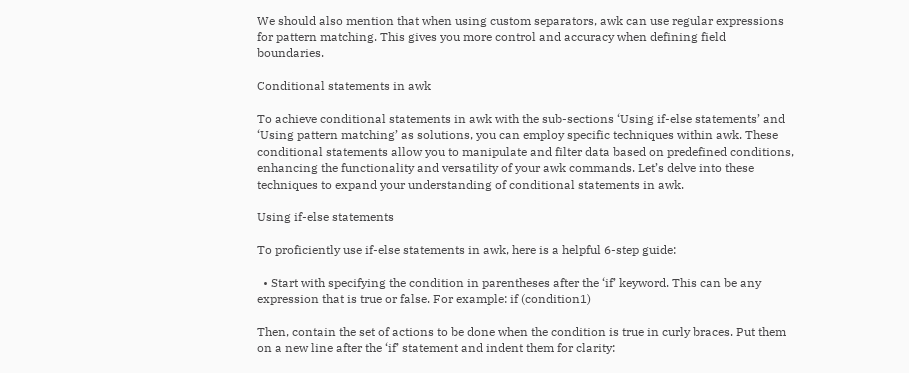We should also mention that when using custom separators, awk can use regular expressions for pattern matching. This gives you more control and accuracy when defining field boundaries.

Conditional statements in awk

To achieve conditional statements in awk with the sub-sections ‘Using if-else statements’ and ‘Using pattern matching’ as solutions, you can employ specific techniques within awk. These conditional statements allow you to manipulate and filter data based on predefined conditions, enhancing the functionality and versatility of your awk commands. Let’s delve into these techniques to expand your understanding of conditional statements in awk.

Using if-else statements

To proficiently use if-else statements in awk, here is a helpful 6-step guide:

  • Start with specifying the condition in parentheses after the ‘if’ keyword. This can be any expression that is true or false. For example: if (condition1)

Then, contain the set of actions to be done when the condition is true in curly braces. Put them on a new line after the ‘if’ statement and indent them for clarity: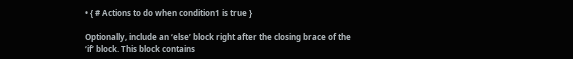• { # Actions to do when condition1 is true }

Optionally, include an ‘else’ block right after the closing brace of the ‘if’ block. This block contains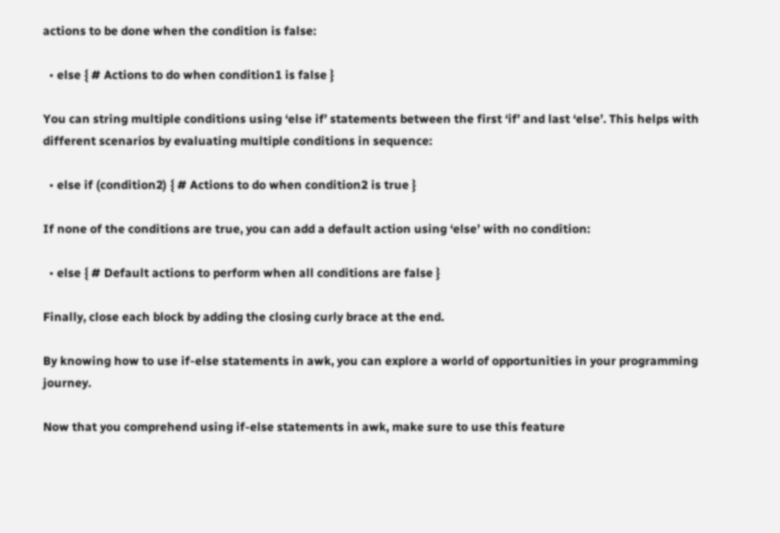actions to be done when the condition is false:

  • else { # Actions to do when condition1 is false }

You can string multiple conditions using ‘else if’ statements between the first ‘if’ and last ‘else’. This helps with different scenarios by evaluating multiple conditions in sequence:

  • else if (condition2) { # Actions to do when condition2 is true }

If none of the conditions are true, you can add a default action using ‘else’ with no condition:

  • else { # Default actions to perform when all conditions are false }

Finally, close each block by adding the closing curly brace at the end.

By knowing how to use if-else statements in awk, you can explore a world of opportunities in your programming journey.

Now that you comprehend using if-else statements in awk, make sure to use this feature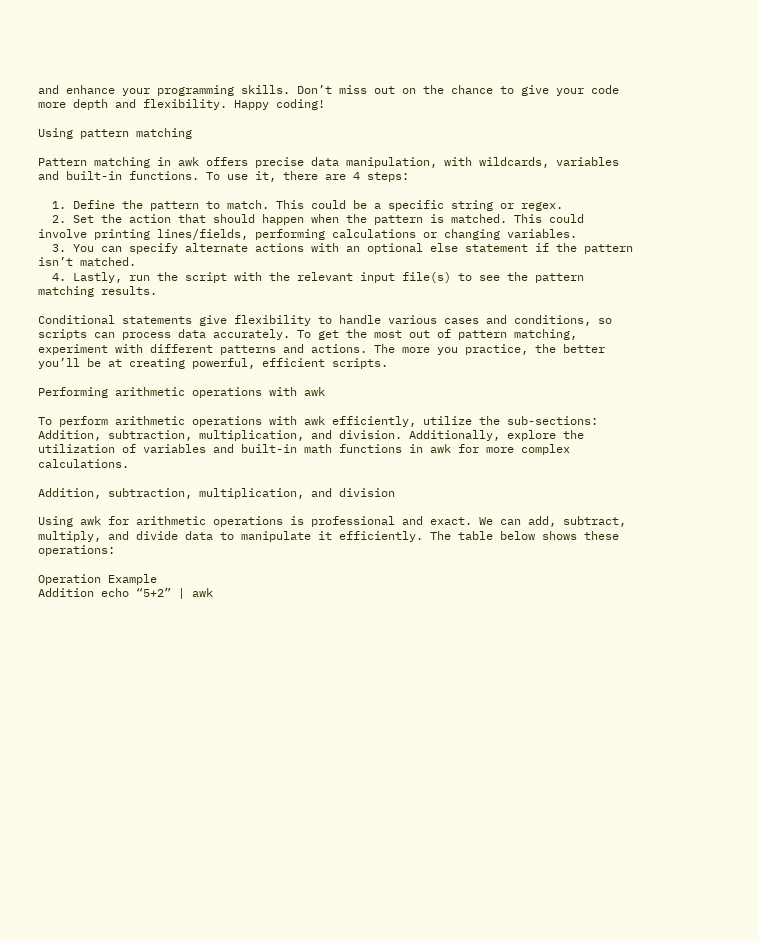and enhance your programming skills. Don’t miss out on the chance to give your code more depth and flexibility. Happy coding!

Using pattern matching

Pattern matching in awk offers precise data manipulation, with wildcards, variables and built-in functions. To use it, there are 4 steps:

  1. Define the pattern to match. This could be a specific string or regex.
  2. Set the action that should happen when the pattern is matched. This could involve printing lines/fields, performing calculations or changing variables.
  3. You can specify alternate actions with an optional else statement if the pattern isn’t matched.
  4. Lastly, run the script with the relevant input file(s) to see the pattern matching results.

Conditional statements give flexibility to handle various cases and conditions, so scripts can process data accurately. To get the most out of pattern matching, experiment with different patterns and actions. The more you practice, the better you’ll be at creating powerful, efficient scripts.

Performing arithmetic operations with awk

To perform arithmetic operations with awk efficiently, utilize the sub-sections: Addition, subtraction, multiplication, and division. Additionally, explore the utilization of variables and built-in math functions in awk for more complex calculations.

Addition, subtraction, multiplication, and division

Using awk for arithmetic operations is professional and exact. We can add, subtract, multiply, and divide data to manipulate it efficiently. The table below shows these operations:

Operation Example
Addition echo “5+2” | awk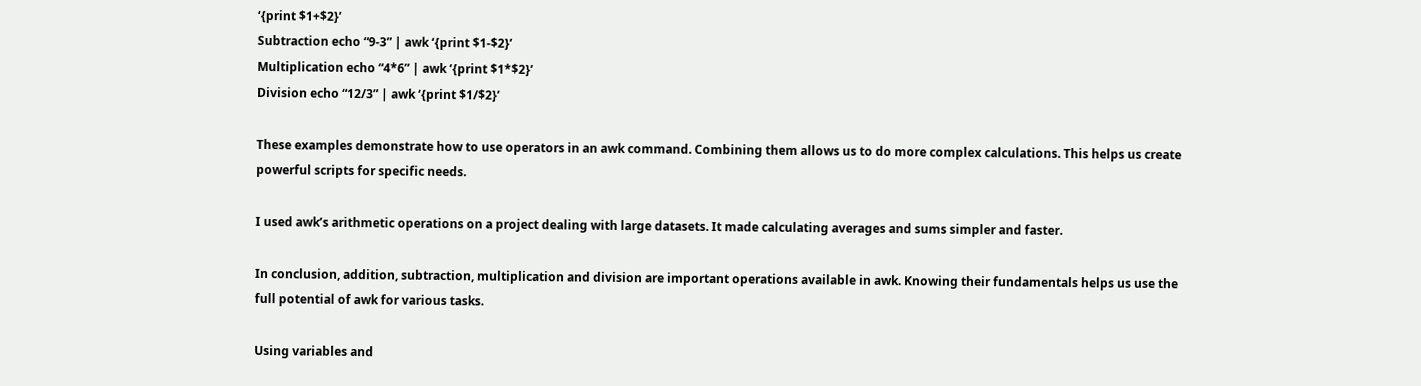‘{print $1+$2}’
Subtraction echo “9-3” | awk ‘{print $1-$2}’
Multiplication echo “4*6” | awk ‘{print $1*$2}’
Division echo “12/3” | awk ‘{print $1/$2}’

These examples demonstrate how to use operators in an awk command. Combining them allows us to do more complex calculations. This helps us create powerful scripts for specific needs.

I used awk’s arithmetic operations on a project dealing with large datasets. It made calculating averages and sums simpler and faster.

In conclusion, addition, subtraction, multiplication and division are important operations available in awk. Knowing their fundamentals helps us use the full potential of awk for various tasks.

Using variables and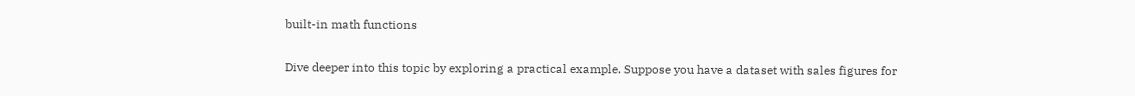built-in math functions

Dive deeper into this topic by exploring a practical example. Suppose you have a dataset with sales figures for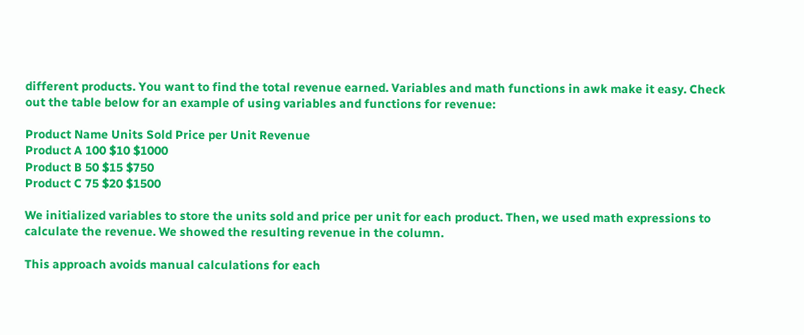different products. You want to find the total revenue earned. Variables and math functions in awk make it easy. Check out the table below for an example of using variables and functions for revenue:

Product Name Units Sold Price per Unit Revenue
Product A 100 $10 $1000
Product B 50 $15 $750
Product C 75 $20 $1500

We initialized variables to store the units sold and price per unit for each product. Then, we used math expressions to calculate the revenue. We showed the resulting revenue in the column.

This approach avoids manual calculations for each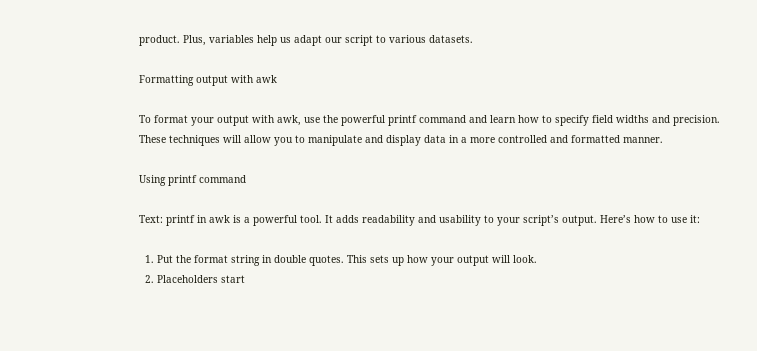product. Plus, variables help us adapt our script to various datasets.

Formatting output with awk

To format your output with awk, use the powerful printf command and learn how to specify field widths and precision. These techniques will allow you to manipulate and display data in a more controlled and formatted manner.

Using printf command

Text: printf in awk is a powerful tool. It adds readability and usability to your script’s output. Here’s how to use it:

  1. Put the format string in double quotes. This sets up how your output will look.
  2. Placeholders start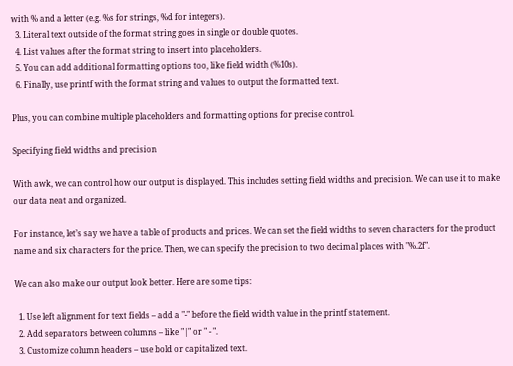with % and a letter (e.g. %s for strings, %d for integers).
  3. Literal text outside of the format string goes in single or double quotes.
  4. List values after the format string to insert into placeholders.
  5. You can add additional formatting options too, like field width (%10s).
  6. Finally, use printf with the format string and values to output the formatted text.

Plus, you can combine multiple placeholders and formatting options for precise control.

Specifying field widths and precision

With awk, we can control how our output is displayed. This includes setting field widths and precision. We can use it to make our data neat and organized.

For instance, let’s say we have a table of products and prices. We can set the field widths to seven characters for the product name and six characters for the price. Then, we can specify the precision to two decimal places with "%.2f".

We can also make our output look better. Here are some tips:

  1. Use left alignment for text fields – add a "-" before the field width value in the printf statement.
  2. Add separators between columns – like "|" or " - ".
  3. Customize column headers – use bold or capitalized text.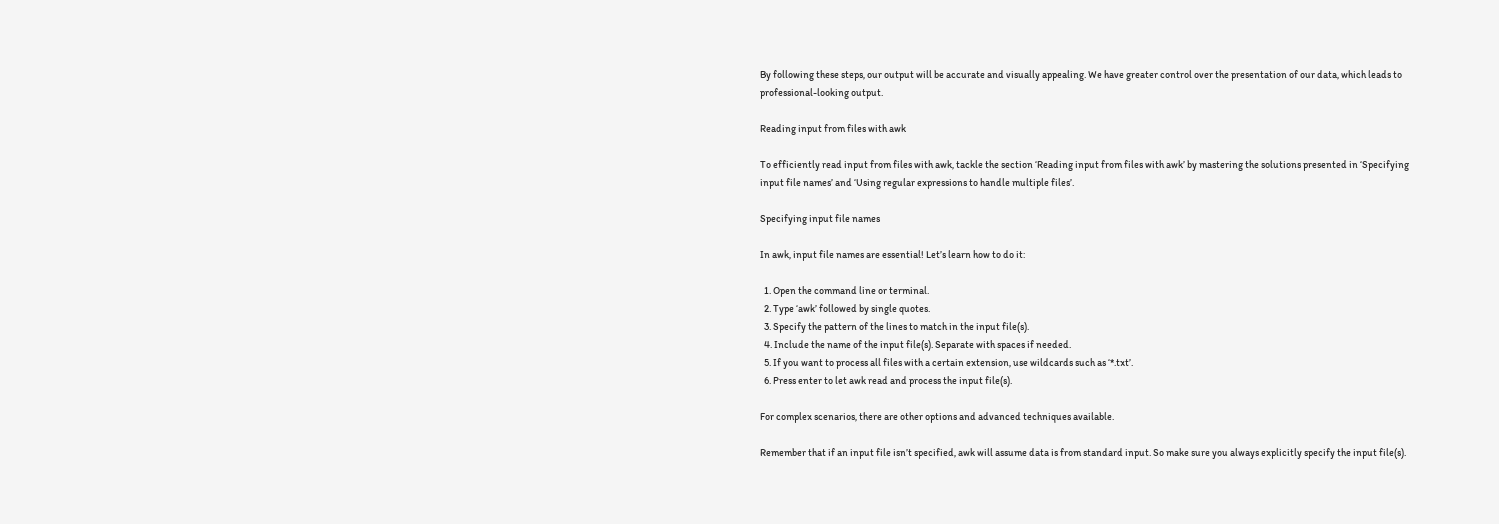By following these steps, our output will be accurate and visually appealing. We have greater control over the presentation of our data, which leads to professional-looking output.

Reading input from files with awk

To efficiently read input from files with awk, tackle the section ‘Reading input from files with awk’ by mastering the solutions presented in ‘Specifying input file names’ and ‘Using regular expressions to handle multiple files’.

Specifying input file names

In awk, input file names are essential! Let’s learn how to do it:

  1. Open the command line or terminal.
  2. Type ‘awk’ followed by single quotes.
  3. Specify the pattern of the lines to match in the input file(s).
  4. Include the name of the input file(s). Separate with spaces if needed.
  5. If you want to process all files with a certain extension, use wildcards such as ‘*.txt’.
  6. Press enter to let awk read and process the input file(s).

For complex scenarios, there are other options and advanced techniques available.

Remember that if an input file isn’t specified, awk will assume data is from standard input. So make sure you always explicitly specify the input file(s).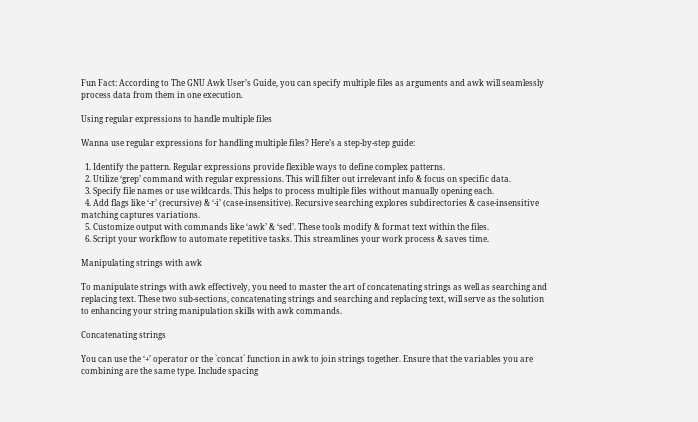Fun Fact: According to The GNU Awk User’s Guide, you can specify multiple files as arguments and awk will seamlessly process data from them in one execution.

Using regular expressions to handle multiple files

Wanna use regular expressions for handling multiple files? Here’s a step-by-step guide:

  1. Identify the pattern. Regular expressions provide flexible ways to define complex patterns.
  2. Utilize ‘grep’ command with regular expressions. This will filter out irrelevant info & focus on specific data.
  3. Specify file names or use wildcards. This helps to process multiple files without manually opening each.
  4. Add flags like ‘-r’ (recursive) & ‘-i’ (case-insensitive). Recursive searching explores subdirectories & case-insensitive matching captures variations.
  5. Customize output with commands like ‘awk’ & ‘sed’. These tools modify & format text within the files.
  6. Script your workflow to automate repetitive tasks. This streamlines your work process & saves time.

Manipulating strings with awk

To manipulate strings with awk effectively, you need to master the art of concatenating strings as well as searching and replacing text. These two sub-sections, concatenating strings and searching and replacing text, will serve as the solution to enhancing your string manipulation skills with awk commands.

Concatenating strings

You can use the ‘+’ operator or the `concat` function in awk to join strings together. Ensure that the variables you are combining are the same type. Include spacing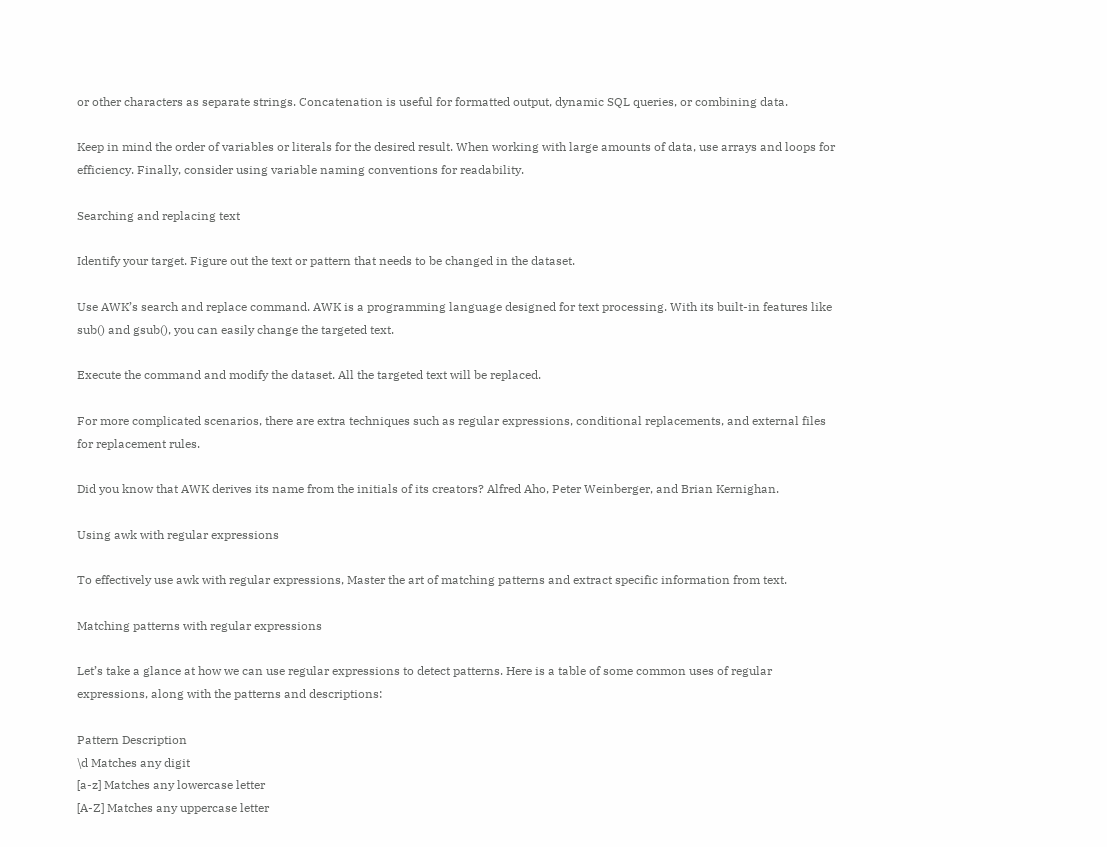or other characters as separate strings. Concatenation is useful for formatted output, dynamic SQL queries, or combining data.

Keep in mind the order of variables or literals for the desired result. When working with large amounts of data, use arrays and loops for efficiency. Finally, consider using variable naming conventions for readability.

Searching and replacing text

Identify your target. Figure out the text or pattern that needs to be changed in the dataset.

Use AWK’s search and replace command. AWK is a programming language designed for text processing. With its built-in features like sub() and gsub(), you can easily change the targeted text.

Execute the command and modify the dataset. All the targeted text will be replaced.

For more complicated scenarios, there are extra techniques such as regular expressions, conditional replacements, and external files for replacement rules.

Did you know that AWK derives its name from the initials of its creators? Alfred Aho, Peter Weinberger, and Brian Kernighan.

Using awk with regular expressions

To effectively use awk with regular expressions, Master the art of matching patterns and extract specific information from text.

Matching patterns with regular expressions

Let’s take a glance at how we can use regular expressions to detect patterns. Here is a table of some common uses of regular expressions, along with the patterns and descriptions:

Pattern Description
\d Matches any digit
[a-z] Matches any lowercase letter
[A-Z] Matches any uppercase letter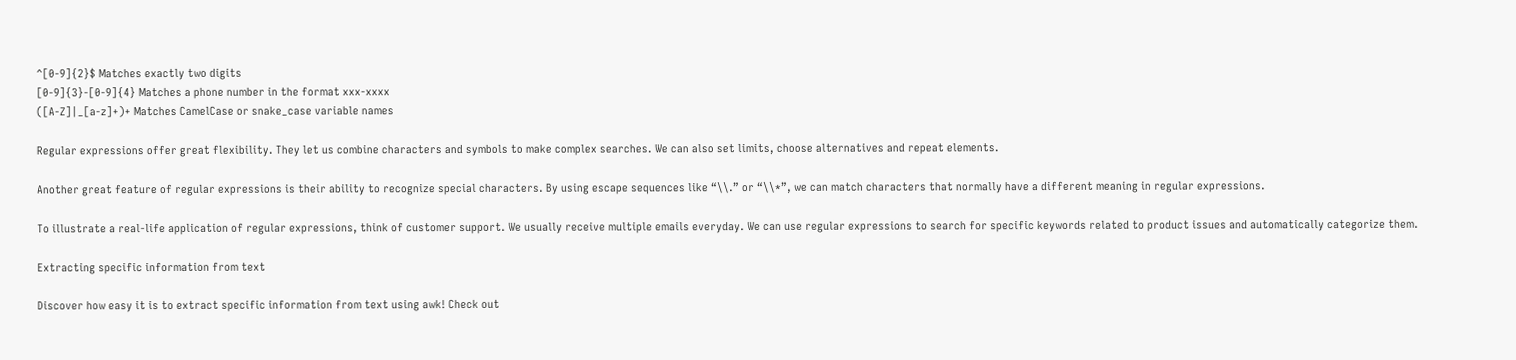^[0-9]{2}$ Matches exactly two digits
[0-9]{3}-[0-9]{4} Matches a phone number in the format xxx-xxxx
([A-Z]|_[a-z]+)+ Matches CamelCase or snake_case variable names

Regular expressions offer great flexibility. They let us combine characters and symbols to make complex searches. We can also set limits, choose alternatives and repeat elements.

Another great feature of regular expressions is their ability to recognize special characters. By using escape sequences like “\\.” or “\\*”, we can match characters that normally have a different meaning in regular expressions.

To illustrate a real-life application of regular expressions, think of customer support. We usually receive multiple emails everyday. We can use regular expressions to search for specific keywords related to product issues and automatically categorize them.

Extracting specific information from text

Discover how easy it is to extract specific information from text using awk! Check out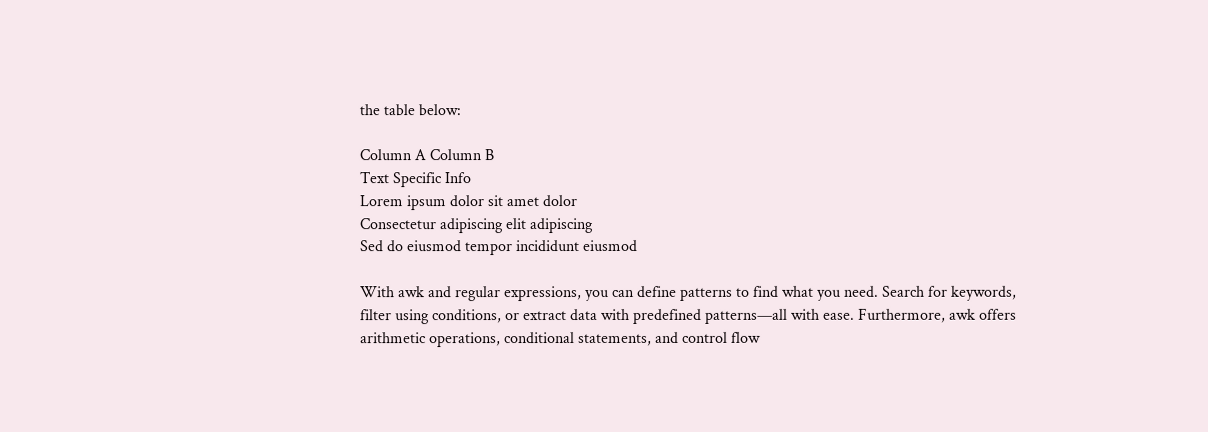the table below:

Column A Column B
Text Specific Info
Lorem ipsum dolor sit amet dolor
Consectetur adipiscing elit adipiscing
Sed do eiusmod tempor incididunt eiusmod

With awk and regular expressions, you can define patterns to find what you need. Search for keywords, filter using conditions, or extract data with predefined patterns—all with ease. Furthermore, awk offers arithmetic operations, conditional statements, and control flow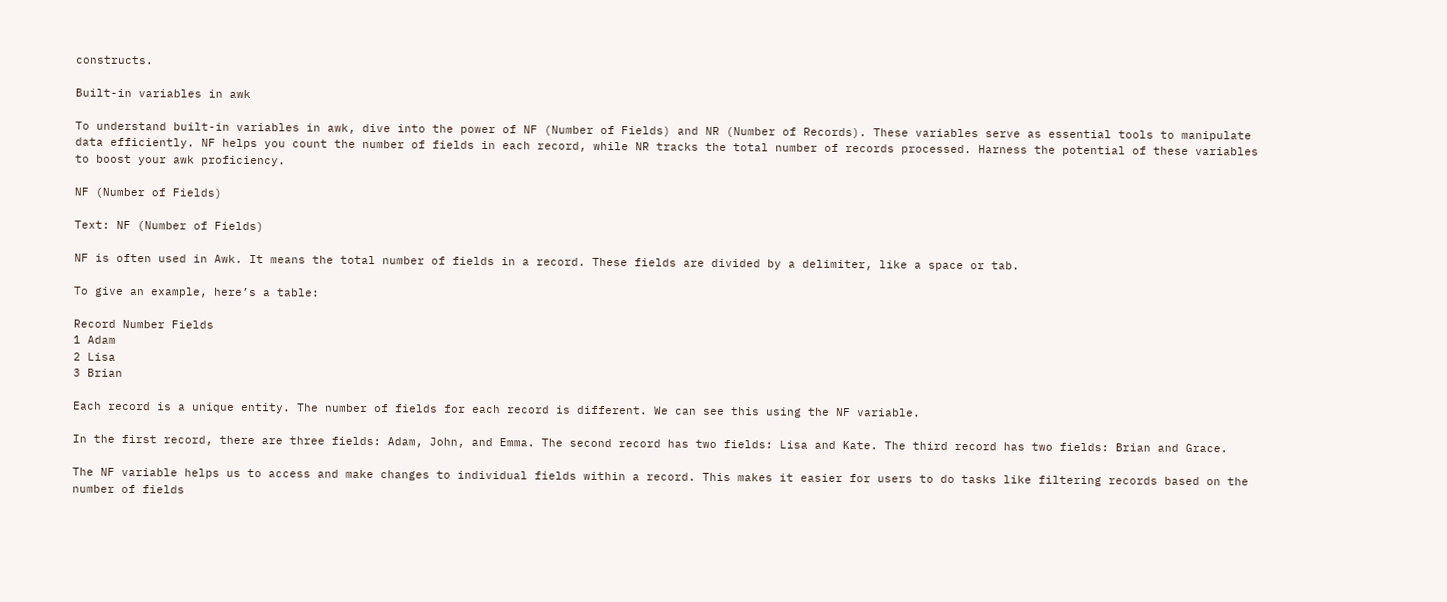constructs.

Built-in variables in awk

To understand built-in variables in awk, dive into the power of NF (Number of Fields) and NR (Number of Records). These variables serve as essential tools to manipulate data efficiently. NF helps you count the number of fields in each record, while NR tracks the total number of records processed. Harness the potential of these variables to boost your awk proficiency.

NF (Number of Fields)

Text: NF (Number of Fields)

NF is often used in Awk. It means the total number of fields in a record. These fields are divided by a delimiter, like a space or tab.

To give an example, here’s a table:

Record Number Fields
1 Adam
2 Lisa
3 Brian

Each record is a unique entity. The number of fields for each record is different. We can see this using the NF variable.

In the first record, there are three fields: Adam, John, and Emma. The second record has two fields: Lisa and Kate. The third record has two fields: Brian and Grace.

The NF variable helps us to access and make changes to individual fields within a record. This makes it easier for users to do tasks like filtering records based on the number of fields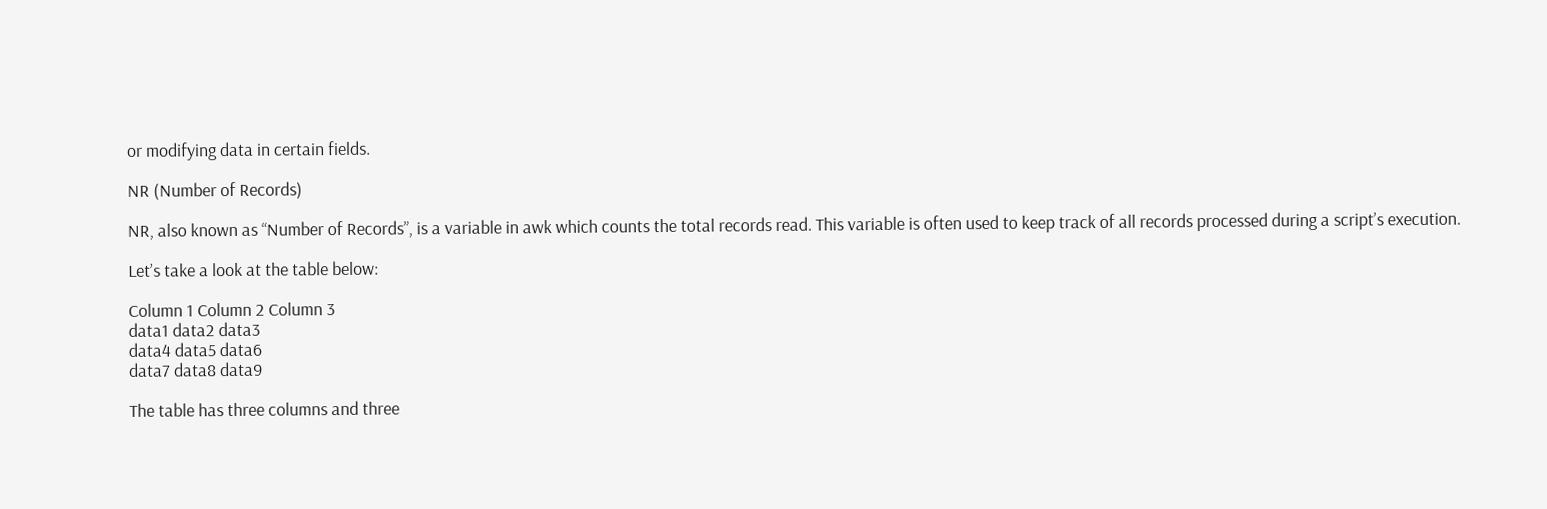or modifying data in certain fields.

NR (Number of Records)

NR, also known as “Number of Records”, is a variable in awk which counts the total records read. This variable is often used to keep track of all records processed during a script’s execution.

Let’s take a look at the table below:

Column 1 Column 2 Column 3
data1 data2 data3
data4 data5 data6
data7 data8 data9

The table has three columns and three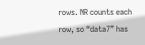rows. NR counts each row, so “data7” has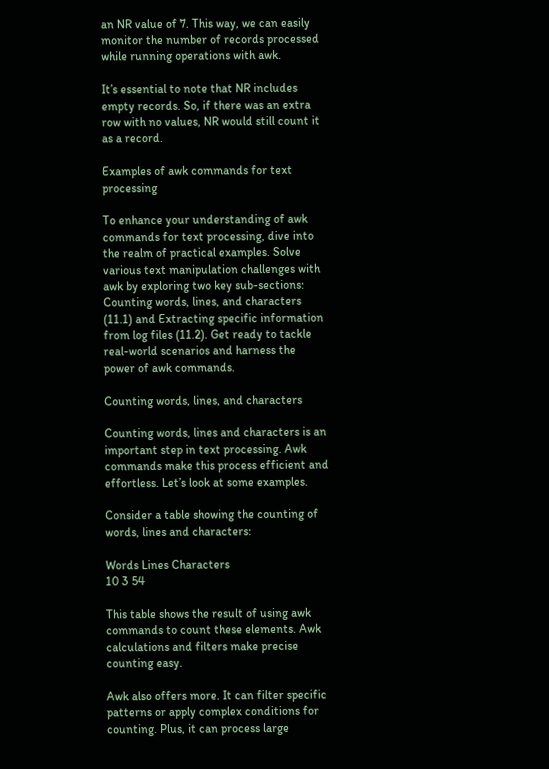an NR value of 7. This way, we can easily monitor the number of records processed while running operations with awk.

It’s essential to note that NR includes empty records. So, if there was an extra row with no values, NR would still count it as a record.

Examples of awk commands for text processing

To enhance your understanding of awk commands for text processing, dive into the realm of practical examples. Solve various text manipulation challenges with awk by exploring two key sub-sections: Counting words, lines, and characters (11.1) and Extracting specific information from log files (11.2). Get ready to tackle real-world scenarios and harness the power of awk commands.

Counting words, lines, and characters

Counting words, lines and characters is an important step in text processing. Awk commands make this process efficient and effortless. Let’s look at some examples.

Consider a table showing the counting of words, lines and characters:

Words Lines Characters
10 3 54

This table shows the result of using awk commands to count these elements. Awk calculations and filters make precise counting easy.

Awk also offers more. It can filter specific patterns or apply complex conditions for counting. Plus, it can process large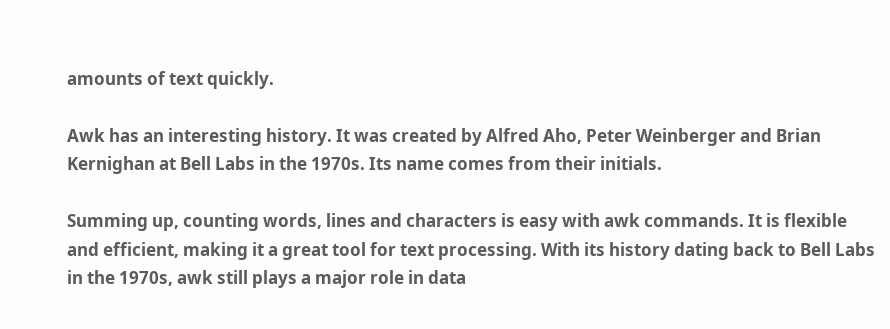amounts of text quickly.

Awk has an interesting history. It was created by Alfred Aho, Peter Weinberger and Brian Kernighan at Bell Labs in the 1970s. Its name comes from their initials.

Summing up, counting words, lines and characters is easy with awk commands. It is flexible and efficient, making it a great tool for text processing. With its history dating back to Bell Labs in the 1970s, awk still plays a major role in data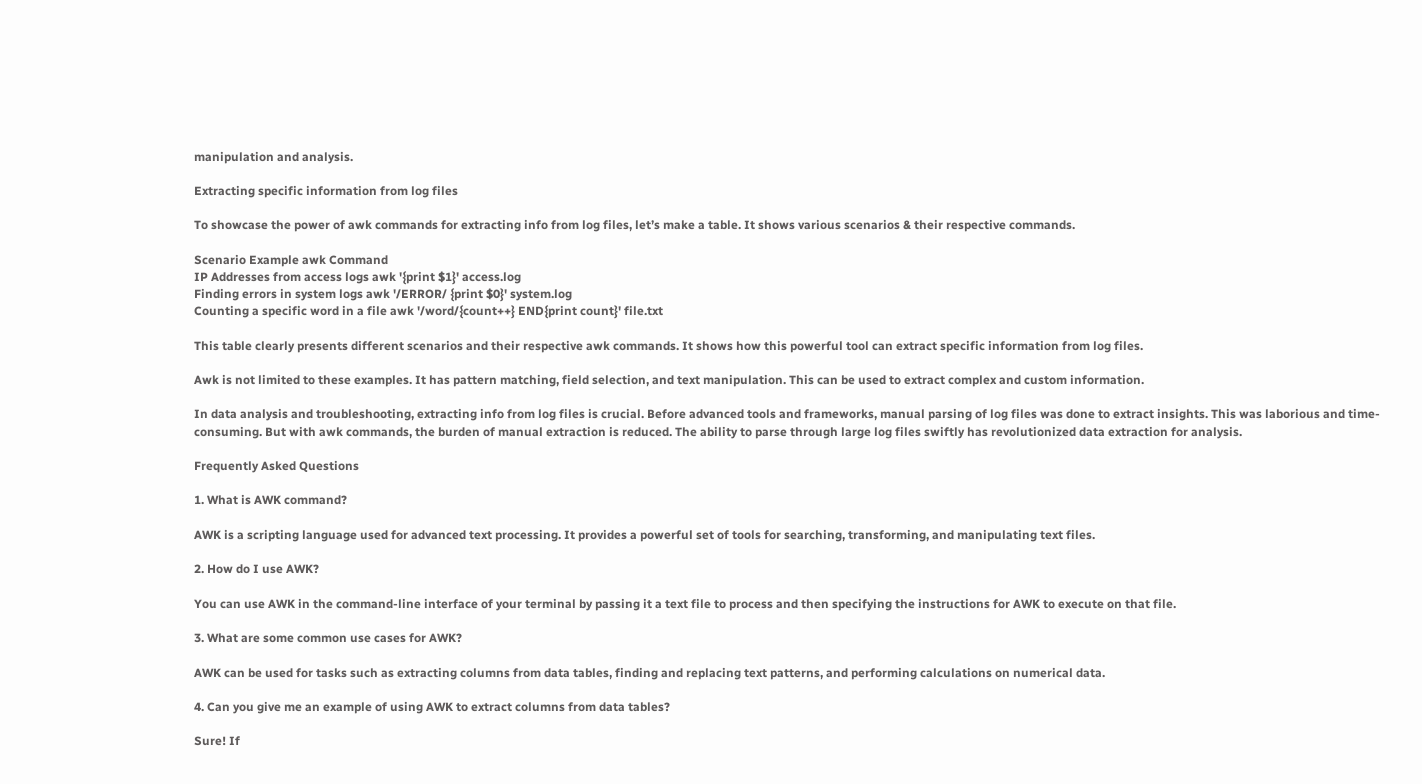manipulation and analysis.

Extracting specific information from log files

To showcase the power of awk commands for extracting info from log files, let’s make a table. It shows various scenarios & their respective commands.

Scenario Example awk Command
IP Addresses from access logs awk '{print $1}' access.log
Finding errors in system logs awk '/ERROR/ {print $0}' system.log
Counting a specific word in a file awk '/word/{count++} END{print count}' file.txt

This table clearly presents different scenarios and their respective awk commands. It shows how this powerful tool can extract specific information from log files.

Awk is not limited to these examples. It has pattern matching, field selection, and text manipulation. This can be used to extract complex and custom information.

In data analysis and troubleshooting, extracting info from log files is crucial. Before advanced tools and frameworks, manual parsing of log files was done to extract insights. This was laborious and time-consuming. But with awk commands, the burden of manual extraction is reduced. The ability to parse through large log files swiftly has revolutionized data extraction for analysis.

Frequently Asked Questions

1. What is AWK command?

AWK is a scripting language used for advanced text processing. It provides a powerful set of tools for searching, transforming, and manipulating text files.

2. How do I use AWK?

You can use AWK in the command-line interface of your terminal by passing it a text file to process and then specifying the instructions for AWK to execute on that file.

3. What are some common use cases for AWK?

AWK can be used for tasks such as extracting columns from data tables, finding and replacing text patterns, and performing calculations on numerical data.

4. Can you give me an example of using AWK to extract columns from data tables?

Sure! If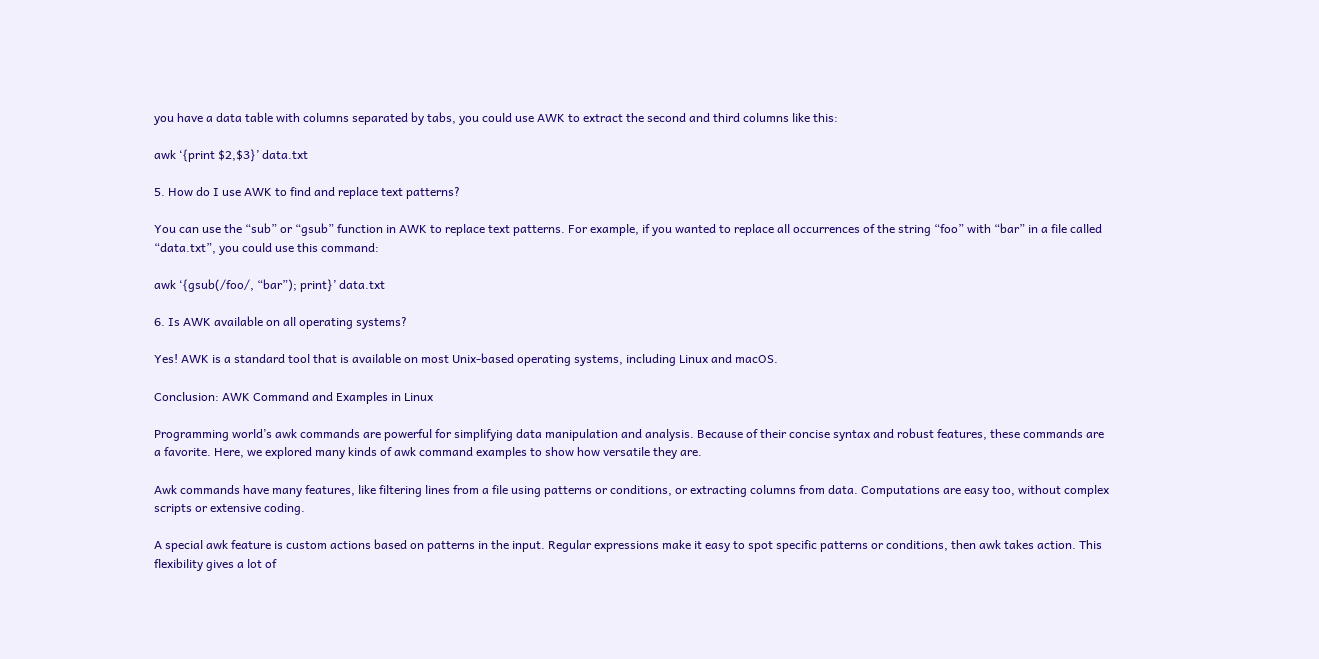you have a data table with columns separated by tabs, you could use AWK to extract the second and third columns like this:

awk ‘{print $2,$3}’ data.txt

5. How do I use AWK to find and replace text patterns?

You can use the “sub” or “gsub” function in AWK to replace text patterns. For example, if you wanted to replace all occurrences of the string “foo” with “bar” in a file called “data.txt”, you could use this command:

awk ‘{gsub(/foo/, “bar”); print}’ data.txt

6. Is AWK available on all operating systems?

Yes! AWK is a standard tool that is available on most Unix-based operating systems, including Linux and macOS.

Conclusion: AWK Command and Examples in Linux

Programming world’s awk commands are powerful for simplifying data manipulation and analysis. Because of their concise syntax and robust features, these commands are a favorite. Here, we explored many kinds of awk command examples to show how versatile they are.

Awk commands have many features, like filtering lines from a file using patterns or conditions, or extracting columns from data. Computations are easy too, without complex scripts or extensive coding.

A special awk feature is custom actions based on patterns in the input. Regular expressions make it easy to spot specific patterns or conditions, then awk takes action. This flexibility gives a lot of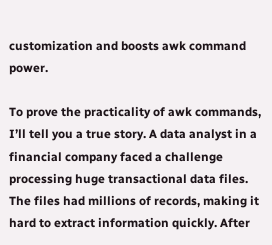customization and boosts awk command power.

To prove the practicality of awk commands, I’ll tell you a true story. A data analyst in a financial company faced a challenge processing huge transactional data files. The files had millions of records, making it hard to extract information quickly. After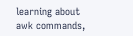learning about awk commands,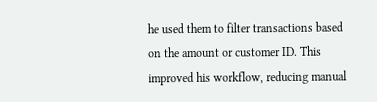he used them to filter transactions based on the amount or customer ID. This improved his workflow, reducing manual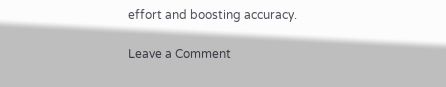effort and boosting accuracy.

Leave a Comment